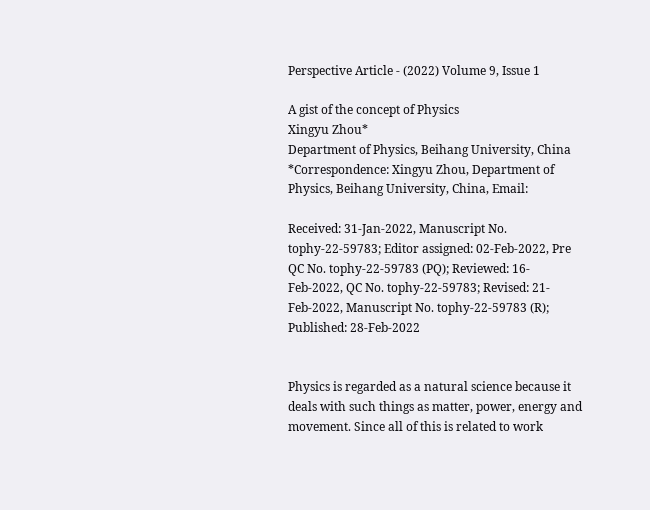Perspective Article - (2022) Volume 9, Issue 1

A gist of the concept of Physics
Xingyu Zhou*
Department of Physics, Beihang University, China
*Correspondence: Xingyu Zhou, Department of Physics, Beihang University, China, Email:

Received: 31-Jan-2022, Manuscript No. tophy-22-59783; Editor assigned: 02-Feb-2022, Pre QC No. tophy-22-59783 (PQ); Reviewed: 16-Feb-2022, QC No. tophy-22-59783; Revised: 21-Feb-2022, Manuscript No. tophy-22-59783 (R); Published: 28-Feb-2022


Physics is regarded as a natural science because it deals with such things as matter, power, energy and movement. Since all of this is related to work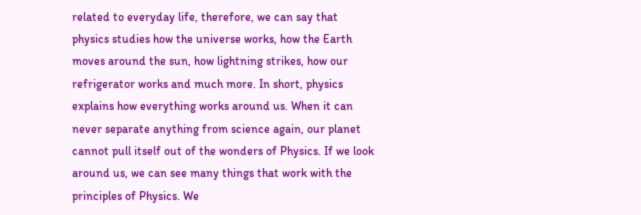related to everyday life, therefore, we can say that physics studies how the universe works, how the Earth moves around the sun, how lightning strikes, how our refrigerator works and much more. In short, physics explains how everything works around us. When it can never separate anything from science again, our planet cannot pull itself out of the wonders of Physics. If we look around us, we can see many things that work with the principles of Physics. We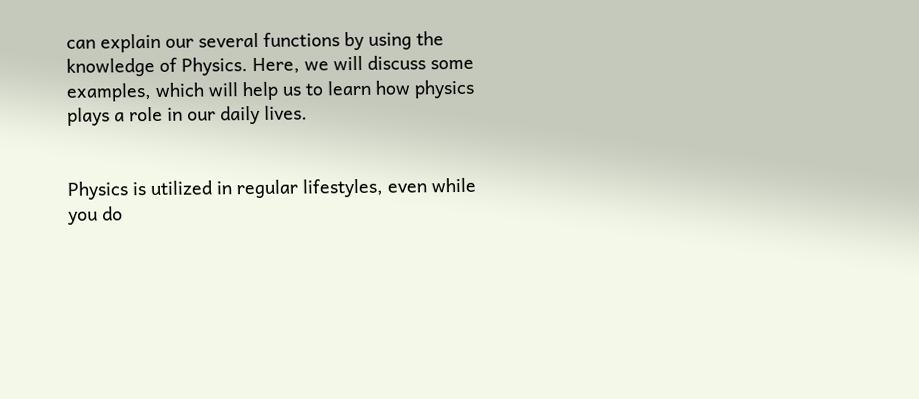can explain our several functions by using the knowledge of Physics. Here, we will discuss some examples, which will help us to learn how physics plays a role in our daily lives.


Physics is utilized in regular lifestyles, even while you do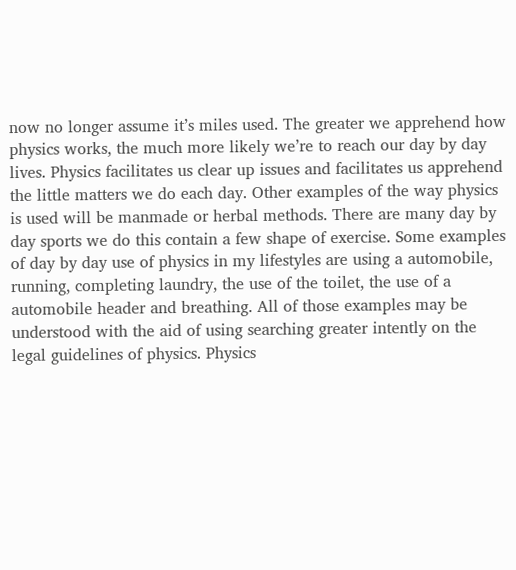now no longer assume it’s miles used. The greater we apprehend how physics works, the much more likely we’re to reach our day by day lives. Physics facilitates us clear up issues and facilitates us apprehend the little matters we do each day. Other examples of the way physics is used will be manmade or herbal methods. There are many day by day sports we do this contain a few shape of exercise. Some examples of day by day use of physics in my lifestyles are using a automobile, running, completing laundry, the use of the toilet, the use of a automobile header and breathing. All of those examples may be understood with the aid of using searching greater intently on the legal guidelines of physics. Physics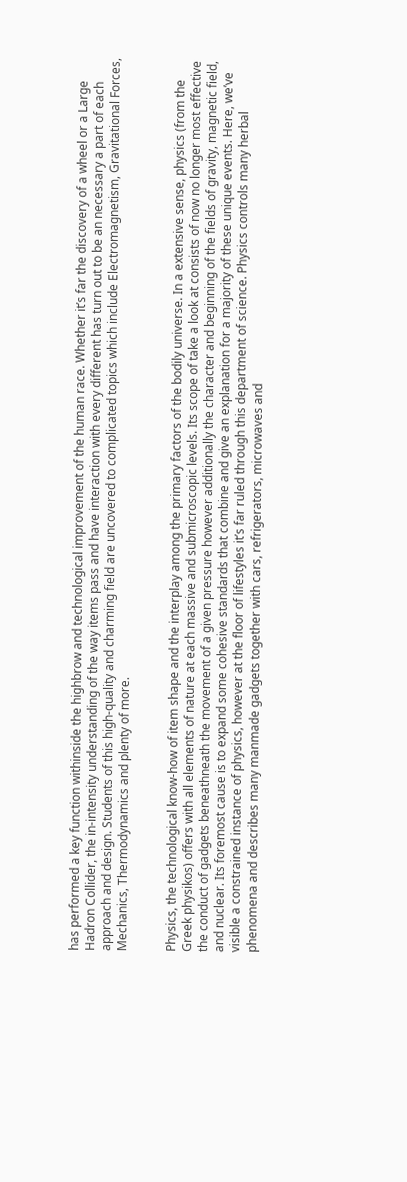has performed a key function withinside the highbrow and technological improvement of the human race. Whether it’s far the discovery of a wheel or a Large Hadron Collider, the in-intensity understanding of the way items pass and have interaction with every different has turn out to be an necessary a part of each approach and design. Students of this high-quality and charming field are uncovered to complicated topics which include Electromagnetism, Gravitational Forces, Mechanics, Thermodynamics and plenty of more.


Physics, the technological know-how of item shape and the interplay among the primary factors of the bodily universe. In a extensive sense, physics (from the Greek physikos) offers with all elements of nature at each massive and submicroscopic levels. Its scope of take a look at consists of now no longer most effective the conduct of gadgets beneathneath the movement of a given pressure however additionally the character and beginning of the fields of gravity, magnetic field, and nuclear. Its foremost cause is to expand some cohesive standards that combine and give an explanation for a majority of these unique events. Here, we’ve visible a constrained instance of physics, however at the floor of lifestyles it’s far ruled through this department of science. Physics controls many herbal phenomena and describes many manmade gadgets together with cars, refrigerators, microwaves and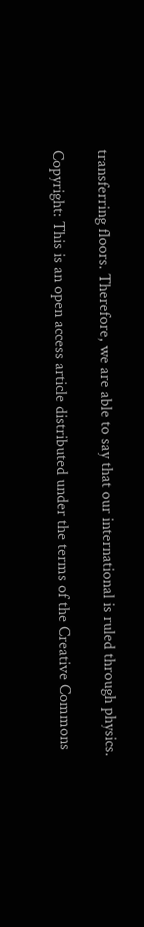transferring floors. Therefore, we are able to say that our international is ruled through physics.

Copyright: This is an open access article distributed under the terms of the Creative Commons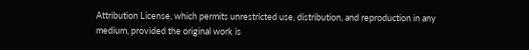Attribution License, which permits unrestricted use, distribution, and reproduction in any medium, provided the original work is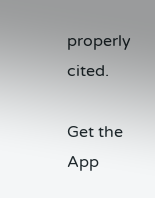properly cited.

Get the App